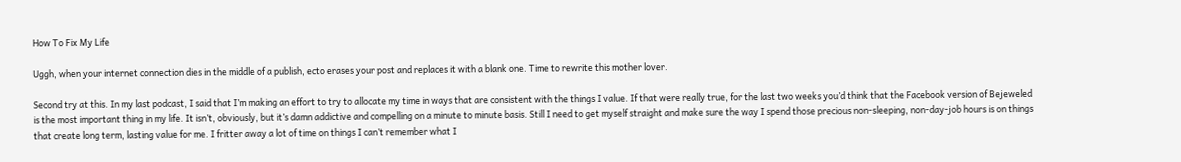How To Fix My Life

Uggh, when your internet connection dies in the middle of a publish, ecto erases your post and replaces it with a blank one. Time to rewrite this mother lover.

Second try at this. In my last podcast, I said that I’m making an effort to try to allocate my time in ways that are consistent with the things I value. If that were really true, for the last two weeks you’d think that the Facebook version of Bejeweled is the most important thing in my life. It isn’t, obviously, but it’s damn addictive and compelling on a minute to minute basis. Still I need to get myself straight and make sure the way I spend those precious non-sleeping, non-day-job hours is on things that create long term, lasting value for me. I fritter away a lot of time on things I can’t remember what I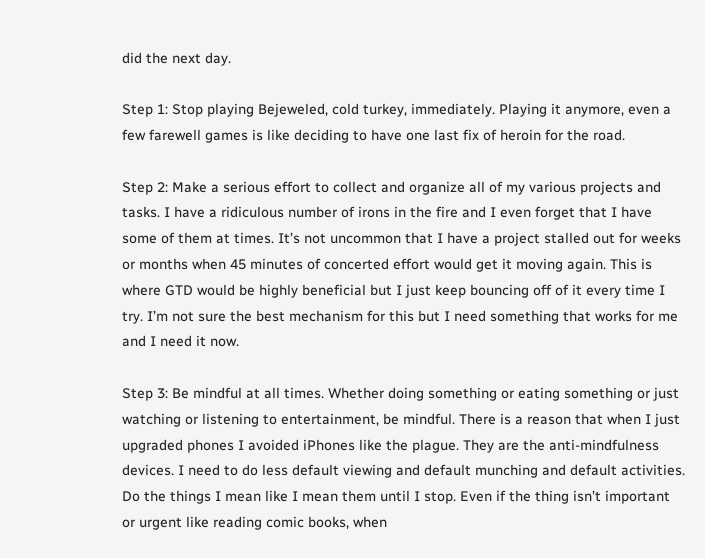did the next day.

Step 1: Stop playing Bejeweled, cold turkey, immediately. Playing it anymore, even a few farewell games is like deciding to have one last fix of heroin for the road.

Step 2: Make a serious effort to collect and organize all of my various projects and tasks. I have a ridiculous number of irons in the fire and I even forget that I have some of them at times. It’s not uncommon that I have a project stalled out for weeks or months when 45 minutes of concerted effort would get it moving again. This is where GTD would be highly beneficial but I just keep bouncing off of it every time I try. I’m not sure the best mechanism for this but I need something that works for me and I need it now.

Step 3: Be mindful at all times. Whether doing something or eating something or just watching or listening to entertainment, be mindful. There is a reason that when I just upgraded phones I avoided iPhones like the plague. They are the anti-mindfulness devices. I need to do less default viewing and default munching and default activities. Do the things I mean like I mean them until I stop. Even if the thing isn’t important or urgent like reading comic books, when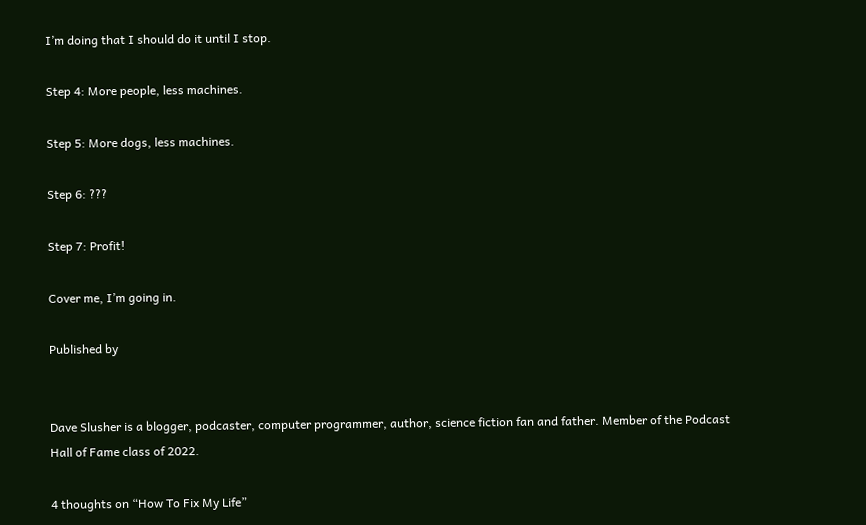I’m doing that I should do it until I stop.

Step 4: More people, less machines.

Step 5: More dogs, less machines.

Step 6: ???

Step 7: Profit!

Cover me, I’m going in.

Published by


Dave Slusher is a blogger, podcaster, computer programmer, author, science fiction fan and father. Member of the Podcast Hall of Fame class of 2022.

4 thoughts on “How To Fix My Life”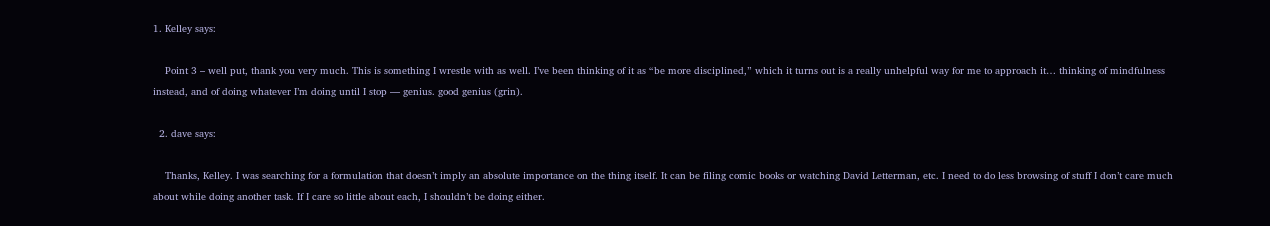1. Kelley says:

    Point 3 – well put, thank you very much. This is something I wrestle with as well. I’ve been thinking of it as “be more disciplined,” which it turns out is a really unhelpful way for me to approach it… thinking of mindfulness instead, and of doing whatever I’m doing until I stop — genius. good genius (grin).

  2. dave says:

    Thanks, Kelley. I was searching for a formulation that doesn’t imply an absolute importance on the thing itself. It can be filing comic books or watching David Letterman, etc. I need to do less browsing of stuff I don’t care much about while doing another task. If I care so little about each, I shouldn’t be doing either.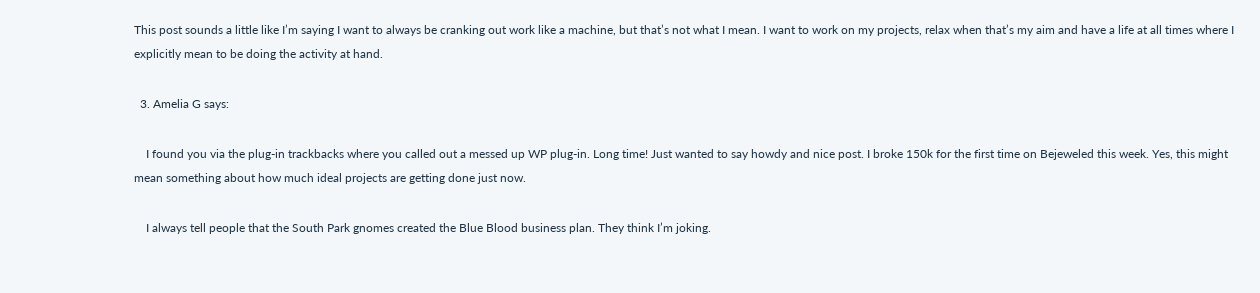This post sounds a little like I’m saying I want to always be cranking out work like a machine, but that’s not what I mean. I want to work on my projects, relax when that’s my aim and have a life at all times where I explicitly mean to be doing the activity at hand.

  3. Amelia G says:

    I found you via the plug-in trackbacks where you called out a messed up WP plug-in. Long time! Just wanted to say howdy and nice post. I broke 150k for the first time on Bejeweled this week. Yes, this might mean something about how much ideal projects are getting done just now.

    I always tell people that the South Park gnomes created the Blue Blood business plan. They think I’m joking.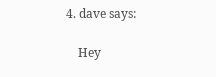4. dave says:

    Hey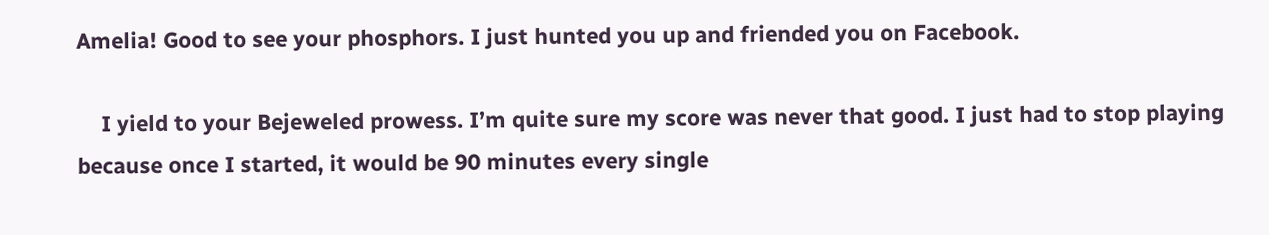Amelia! Good to see your phosphors. I just hunted you up and friended you on Facebook.

    I yield to your Bejeweled prowess. I’m quite sure my score was never that good. I just had to stop playing because once I started, it would be 90 minutes every single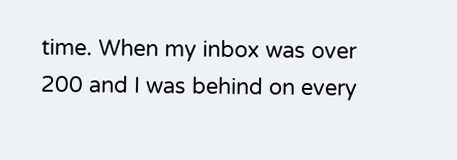time. When my inbox was over 200 and I was behind on every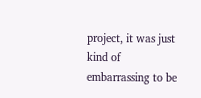project, it was just kind of embarrassing to be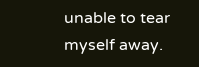unable to tear myself away.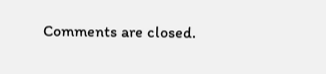Comments are closed.